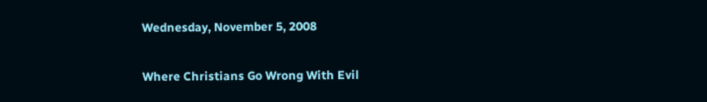Wednesday, November 5, 2008

Where Christians Go Wrong With Evil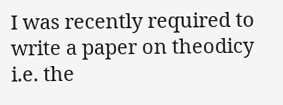I was recently required to write a paper on theodicy i.e. the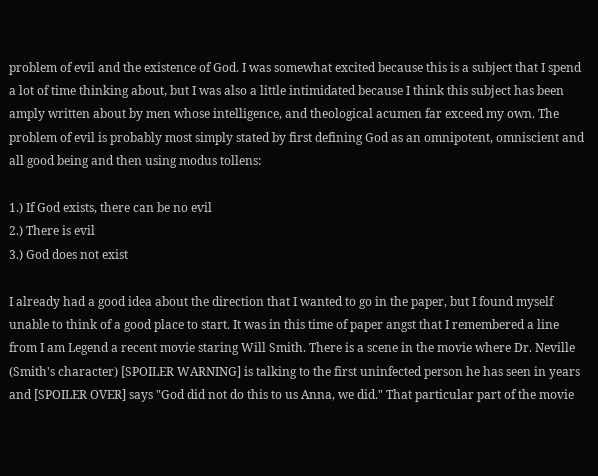problem of evil and the existence of God. I was somewhat excited because this is a subject that I spend a lot of time thinking about, but I was also a little intimidated because I think this subject has been amply written about by men whose intelligence, and theological acumen far exceed my own. The problem of evil is probably most simply stated by first defining God as an omnipotent, omniscient and all good being and then using modus tollens:

1.) If God exists, there can be no evil
2.) There is evil
3.) God does not exist

I already had a good idea about the direction that I wanted to go in the paper, but I found myself unable to think of a good place to start. It was in this time of paper angst that I remembered a line from I am Legend a recent movie staring Will Smith. There is a scene in the movie where Dr. Neville (Smith's character) [SPOILER WARNING] is talking to the first uninfected person he has seen in years and [SPOILER OVER] says "God did not do this to us Anna, we did." That particular part of the movie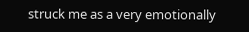struck me as a very emotionally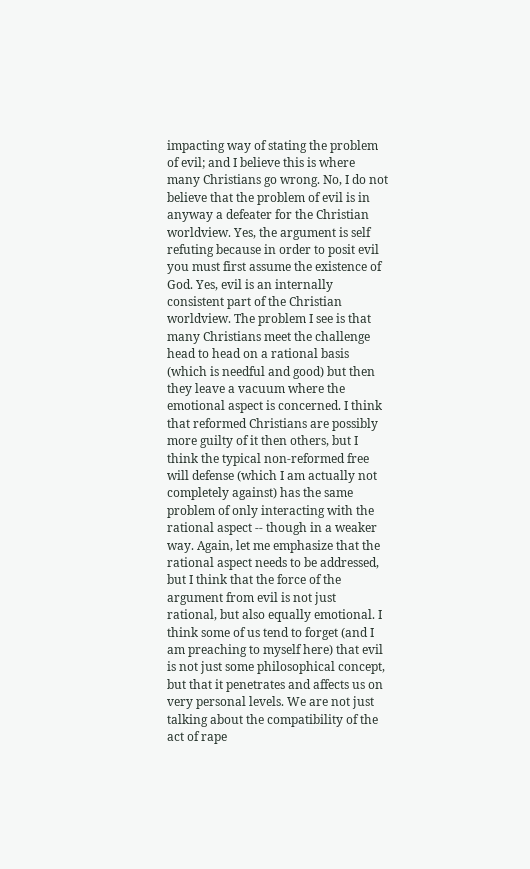impacting way of stating the problem of evil; and I believe this is where many Christians go wrong. No, I do not believe that the problem of evil is in anyway a defeater for the Christian worldview. Yes, the argument is self refuting because in order to posit evil you must first assume the existence of God. Yes, evil is an internally consistent part of the Christian worldview. The problem I see is that many Christians meet the challenge head to head on a rational basis (which is needful and good) but then they leave a vacuum where the emotional aspect is concerned. I think that reformed Christians are possibly more guilty of it then others, but I think the typical non-reformed free will defense (which I am actually not completely against) has the same problem of only interacting with the rational aspect -- though in a weaker way. Again, let me emphasize that the rational aspect needs to be addressed, but I think that the force of the argument from evil is not just rational, but also equally emotional. I think some of us tend to forget (and I am preaching to myself here) that evil is not just some philosophical concept, but that it penetrates and affects us on very personal levels. We are not just talking about the compatibility of the act of rape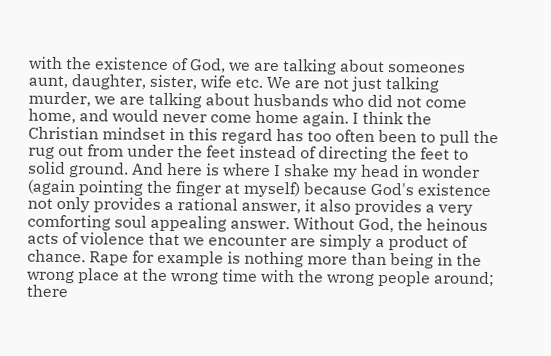with the existence of God, we are talking about someones aunt, daughter, sister, wife etc. We are not just talking murder, we are talking about husbands who did not come home, and would never come home again. I think the Christian mindset in this regard has too often been to pull the rug out from under the feet instead of directing the feet to solid ground. And here is where I shake my head in wonder (again pointing the finger at myself) because God's existence not only provides a rational answer, it also provides a very comforting soul appealing answer. Without God, the heinous acts of violence that we encounter are simply a product of chance. Rape for example is nothing more than being in the wrong place at the wrong time with the wrong people around; there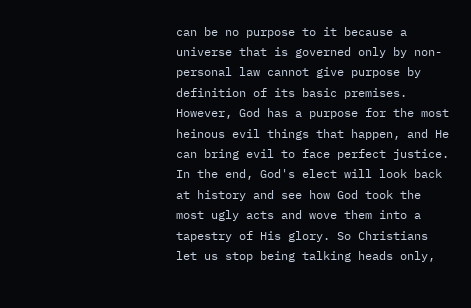can be no purpose to it because a universe that is governed only by non-personal law cannot give purpose by definition of its basic premises. However, God has a purpose for the most heinous evil things that happen, and He can bring evil to face perfect justice. In the end, God's elect will look back at history and see how God took the most ugly acts and wove them into a tapestry of His glory. So Christians let us stop being talking heads only,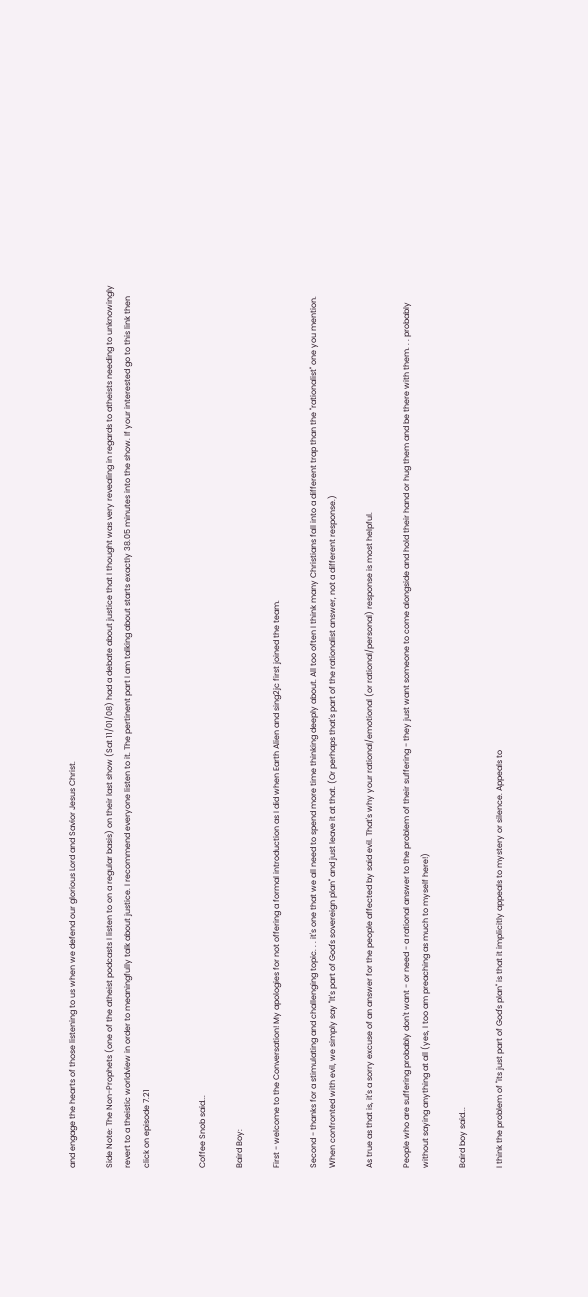and engage the hearts of those listening to us when we defend our glorious Lord and Savior Jesus Christ.

Side Note: The Non-Prophets (one of the atheist podcasts I listen to on a regular basis) on their last show (Sat 11/01/08) had a debate about justice that I thought was very revealing in regards to atheists needing to unknowingly revert to a theistic worldview in order to meaningfully talk about justice. I recommend everyone listen to it. The pertinent part I am talking about starts exactly 38.05 minutes into the show. If your interested go to this link then click on episode 7.21


Coffee Snob said...

Baird Boy:

First - welcome to the Conversation! My apologies for not offering a formal introduction as I did when Earth Alien and sing2jc first joined the team.

Second - thanks for a stimulating and challenging topic. . . it's one that we all need to spend more time thinking deeply about. All too often I think many Christians fall into a different trap than the "rationalist" one you mention. When confronted with evil, we simply say "It's part of God's sovereign plan" and just leave it at that. (Or perhaps that's part of the rationalist answer, not a different response.)

As true as that is, it's a sorry excuse of an answer for the people affected by said evil. That's why your rational/emotional (or rational/personal) response is most helpful.

People who are suffering probably don't want - or need - a rational answer to the problem of their suffering - they just want someone to come alongside and hold their hand or hug them and be there with them. . . probably without saying anything at all (yes, I too am preaching as much to myself here!)

Baird boy said...

I think the problem of "its just part of God's plan" is that it implicitly appeals to mystery or silence. Appeals to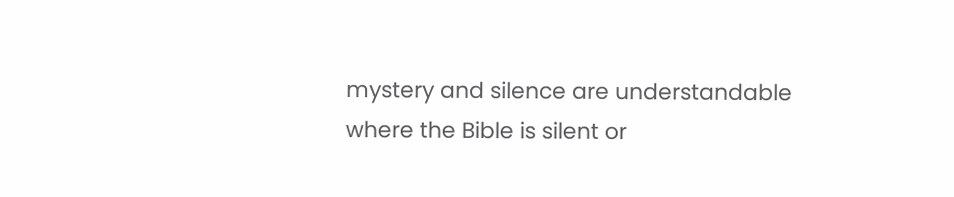mystery and silence are understandable where the Bible is silent or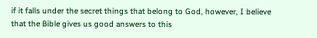if it falls under the secret things that belong to God, however, I believe that the Bible gives us good answers to this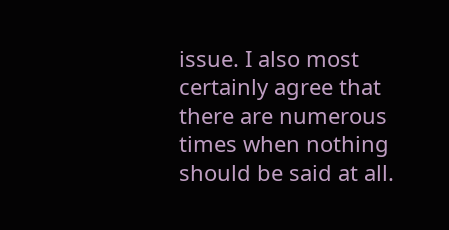issue. I also most certainly agree that there are numerous times when nothing should be said at all.